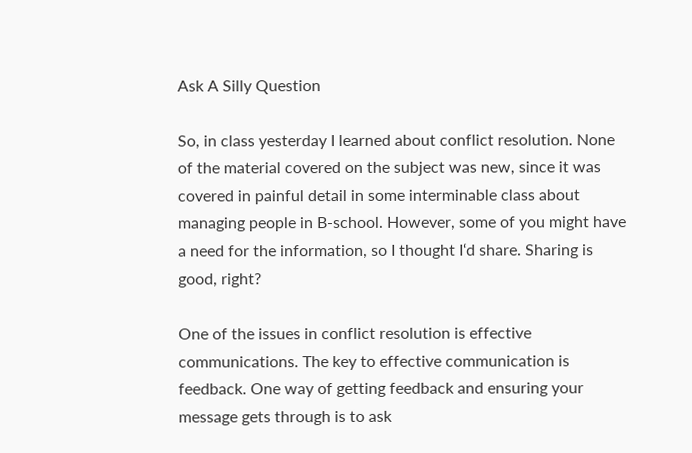Ask A Silly Question

So, in class yesterday I learned about conflict resolution. None of the material covered on the subject was new, since it was covered in painful detail in some interminable class about managing people in B-school. However, some of you might have a need for the information, so I thought I‘d share. Sharing is good, right?

One of the issues in conflict resolution is effective communications. The key to effective communication is feedback. One way of getting feedback and ensuring your message gets through is to ask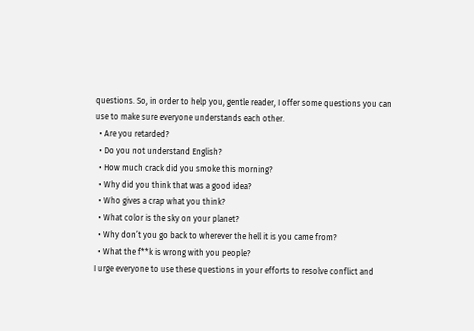questions. So, in order to help you, gentle reader, I offer some questions you can use to make sure everyone understands each other.
  • Are you retarded?
  • Do you not understand English?
  • How much crack did you smoke this morning?
  • Why did you think that was a good idea?
  • Who gives a crap what you think?
  • What color is the sky on your planet?
  • Why don’t you go back to wherever the hell it is you came from?
  • What the f**k is wrong with you people?
I urge everyone to use these questions in your efforts to resolve conflict and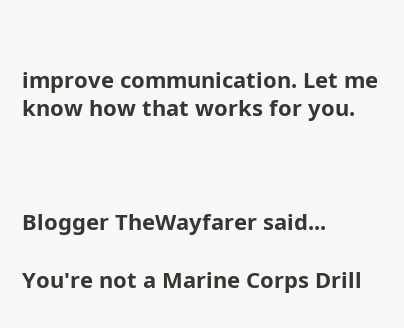improve communication. Let me know how that works for you.



Blogger TheWayfarer said...

You're not a Marine Corps Drill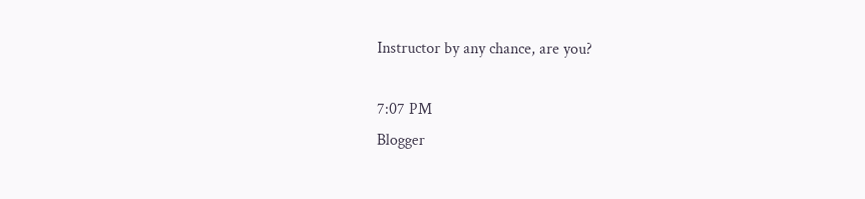Instructor by any chance, are you?

7:07 PM
Blogger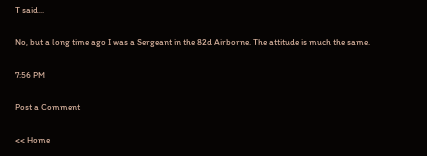T said...

No, but a long time ago I was a Sergeant in the 82d Airborne. The attitude is much the same.

7:56 PM

Post a Comment

<< Home